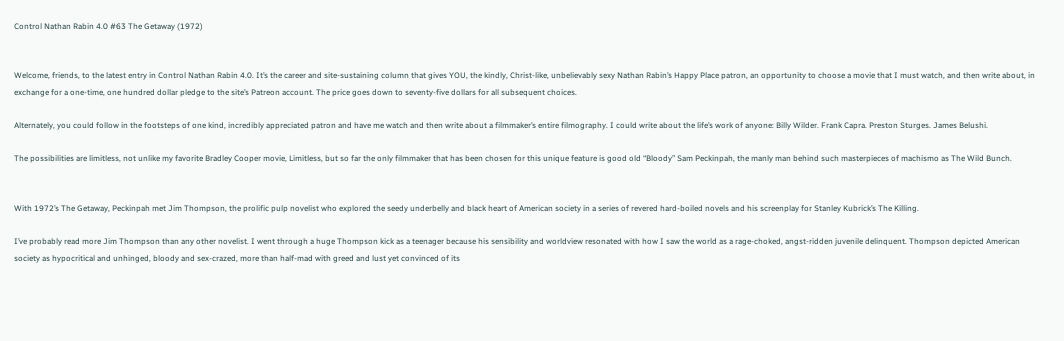Control Nathan Rabin 4.0 #63 The Getaway (1972)


Welcome, friends, to the latest entry in Control Nathan Rabin 4.0. It’s the career and site-sustaining column that gives YOU, the kindly, Christ-like, unbelievably sexy Nathan Rabin’s Happy Place patron, an opportunity to choose a movie that I must watch, and then write about, in exchange for a one-time, one hundred dollar pledge to the site’s Patreon account. The price goes down to seventy-five dollars for all subsequent choices.

Alternately, you could follow in the footsteps of one kind, incredibly appreciated patron and have me watch and then write about a filmmaker’s entire filmography. I could write about the life’s work of anyone: Billy Wilder. Frank Capra. Preston Sturges. James Belushi.

The possibilities are limitless, not unlike my favorite Bradley Cooper movie, Limitless, but so far the only filmmaker that has been chosen for this unique feature is good old “Bloody” Sam Peckinpah, the manly man behind such masterpieces of machismo as The Wild Bunch.


With 1972’s The Getaway, Peckinpah met Jim Thompson, the prolific pulp novelist who explored the seedy underbelly and black heart of American society in a series of revered hard-boiled novels and his screenplay for Stanley Kubrick’s The Killing.

I’ve probably read more Jim Thompson than any other novelist. I went through a huge Thompson kick as a teenager because his sensibility and worldview resonated with how I saw the world as a rage-choked, angst-ridden juvenile delinquent. Thompson depicted American society as hypocritical and unhinged, bloody and sex-crazed, more than half-mad with greed and lust yet convinced of its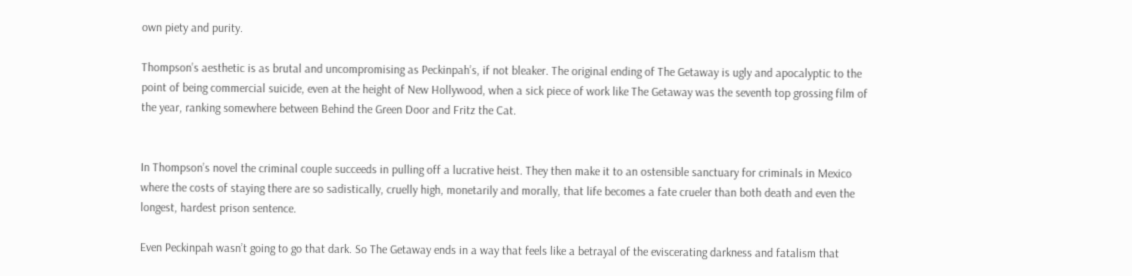own piety and purity.

Thompson’s aesthetic is as brutal and uncompromising as Peckinpah’s, if not bleaker. The original ending of The Getaway is ugly and apocalyptic to the point of being commercial suicide, even at the height of New Hollywood, when a sick piece of work like The Getaway was the seventh top grossing film of the year, ranking somewhere between Behind the Green Door and Fritz the Cat.


In Thompson’s novel the criminal couple succeeds in pulling off a lucrative heist. They then make it to an ostensible sanctuary for criminals in Mexico where the costs of staying there are so sadistically, cruelly high, monetarily and morally, that life becomes a fate crueler than both death and even the longest, hardest prison sentence.

Even Peckinpah wasn’t going to go that dark. So The Getaway ends in a way that feels like a betrayal of the eviscerating darkness and fatalism that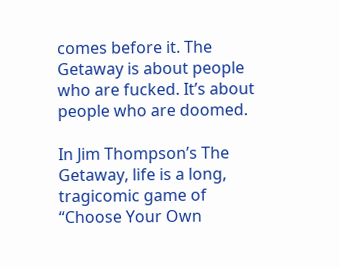comes before it. The Getaway is about people who are fucked. It’s about people who are doomed.

In Jim Thompson’s The Getaway, life is a long, tragicomic game of “Choose Your Own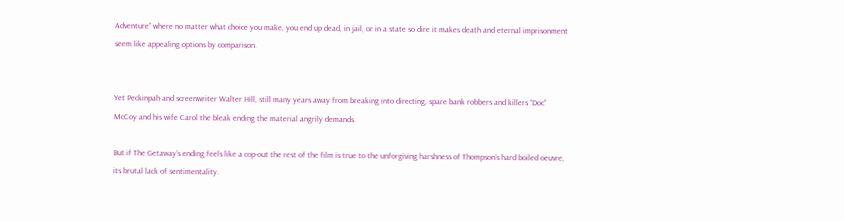Adventure” where no matter what choice you make, you end up dead, in jail, or in a state so dire it makes death and eternal imprisonment seem like appealing options by comparison.


Yet Peckinpah and screenwriter Walter Hill, still many years away from breaking into directing, spare bank robbers and killers “Doc” McCoy and his wife Carol the bleak ending the material angrily demands.

But if The Getaway’s ending feels like a cop-out the rest of the film is true to the unforgiving harshness of Thompson’s hard boiled oeuvre, its brutal lack of sentimentality.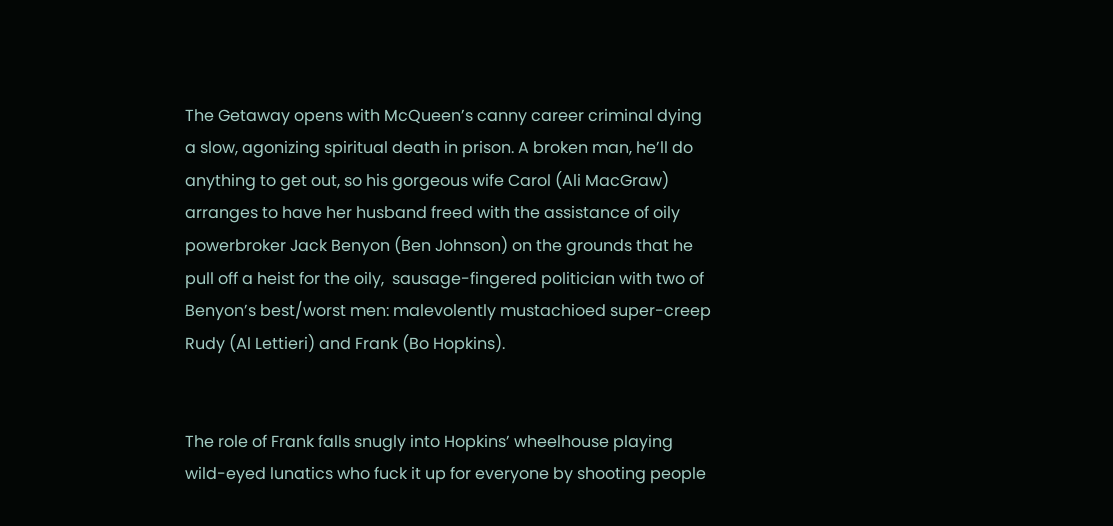The Getaway opens with McQueen’s canny career criminal dying a slow, agonizing spiritual death in prison. A broken man, he’ll do anything to get out, so his gorgeous wife Carol (Ali MacGraw) arranges to have her husband freed with the assistance of oily powerbroker Jack Benyon (Ben Johnson) on the grounds that he pull off a heist for the oily,  sausage-fingered politician with two of Benyon’s best/worst men: malevolently mustachioed super-creep Rudy (Al Lettieri) and Frank (Bo Hopkins).


The role of Frank falls snugly into Hopkins’ wheelhouse playing wild-eyed lunatics who fuck it up for everyone by shooting people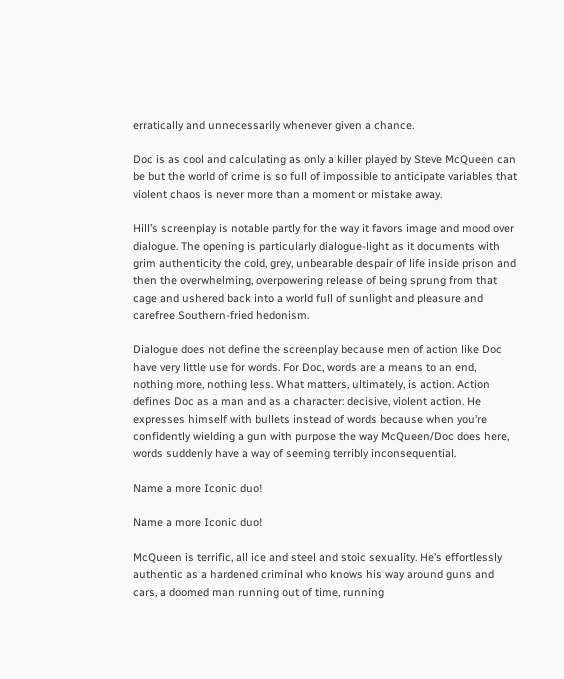erratically and unnecessarily whenever given a chance.

Doc is as cool and calculating as only a killer played by Steve McQueen can be but the world of crime is so full of impossible to anticipate variables that violent chaos is never more than a moment or mistake away.

Hill’s screenplay is notable partly for the way it favors image and mood over dialogue. The opening is particularly dialogue-light as it documents with grim authenticity the cold, grey, unbearable despair of life inside prison and then the overwhelming, overpowering release of being sprung from that cage and ushered back into a world full of sunlight and pleasure and carefree Southern-fried hedonism.

Dialogue does not define the screenplay because men of action like Doc have very little use for words. For Doc, words are a means to an end, nothing more, nothing less. What matters, ultimately, is action. Action defines Doc as a man and as a character: decisive, violent action. He expresses himself with bullets instead of words because when you’re confidently wielding a gun with purpose the way McQueen/Doc does here, words suddenly have a way of seeming terribly inconsequential.

Name a more Iconic duo!

Name a more Iconic duo!

McQueen is terrific, all ice and steel and stoic sexuality. He’s effortlessly authentic as a hardened criminal who knows his way around guns and cars, a doomed man running out of time, running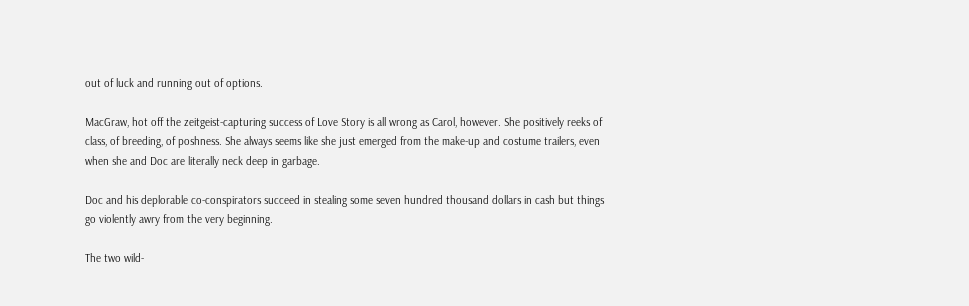out of luck and running out of options.

MacGraw, hot off the zeitgeist-capturing success of Love Story is all wrong as Carol, however. She positively reeks of class, of breeding, of poshness. She always seems like she just emerged from the make-up and costume trailers, even when she and Doc are literally neck deep in garbage.

Doc and his deplorable co-conspirators succeed in stealing some seven hundred thousand dollars in cash but things go violently awry from the very beginning.

The two wild-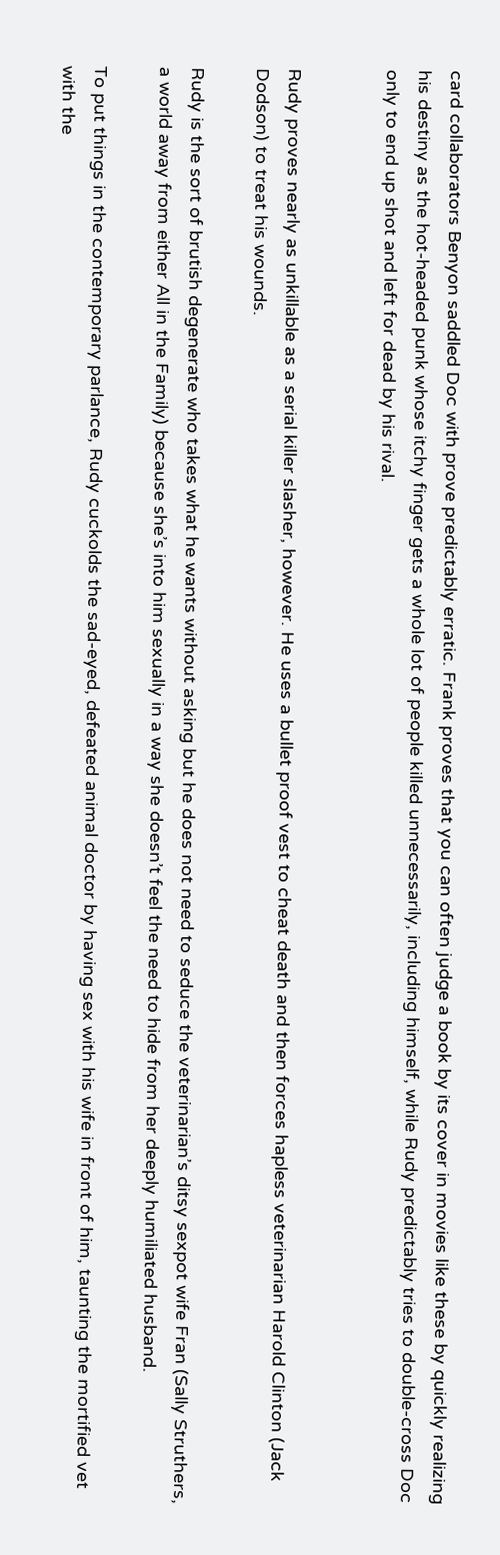card collaborators Benyon saddled Doc with prove predictably erratic. Frank proves that you can often judge a book by its cover in movies like these by quickly realizing his destiny as the hot-headed punk whose itchy finger gets a whole lot of people killed unnecessarily, including himself, while Rudy predictably tries to double-cross Doc only to end up shot and left for dead by his rival.


Rudy proves nearly as unkillable as a serial killer slasher, however. He uses a bullet proof vest to cheat death and then forces hapless veterinarian Harold Clinton (Jack Dodson) to treat his wounds.

Rudy is the sort of brutish degenerate who takes what he wants without asking but he does not need to seduce the veterinarian’s ditsy sexpot wife Fran (Sally Struthers, a world away from either All in the Family) because she’s into him sexually in a way she doesn’t feel the need to hide from her deeply humiliated husband.

To put things in the contemporary parlance, Rudy cuckolds the sad-eyed, defeated animal doctor by having sex with his wife in front of him, taunting the mortified vet with the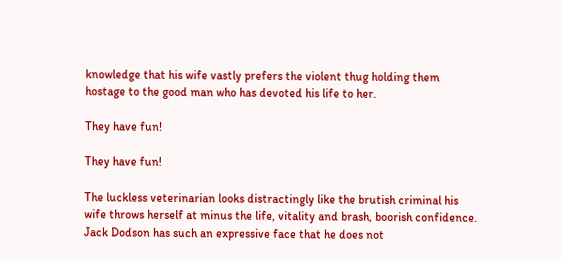knowledge that his wife vastly prefers the violent thug holding them hostage to the good man who has devoted his life to her.

They have fun!

They have fun!

The luckless veterinarian looks distractingly like the brutish criminal his wife throws herself at minus the life, vitality and brash, boorish confidence. Jack Dodson has such an expressive face that he does not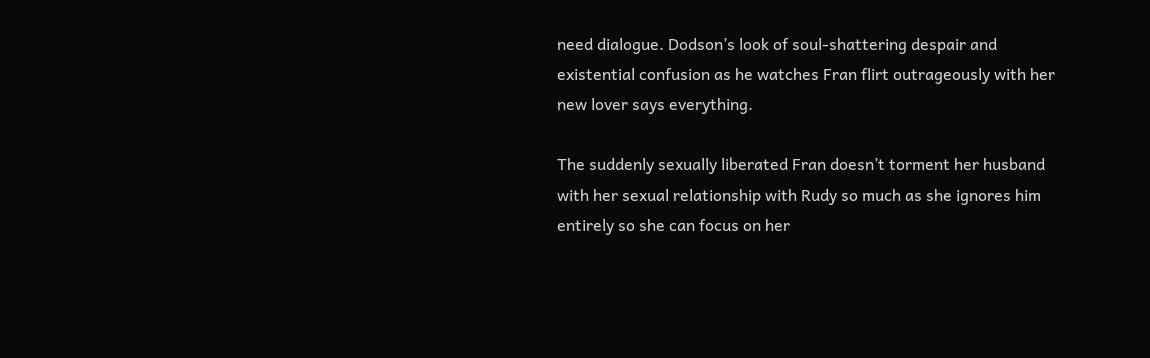need dialogue. Dodson’s look of soul-shattering despair and existential confusion as he watches Fran flirt outrageously with her new lover says everything.

The suddenly sexually liberated Fran doesn’t torment her husband with her sexual relationship with Rudy so much as she ignores him entirely so she can focus on her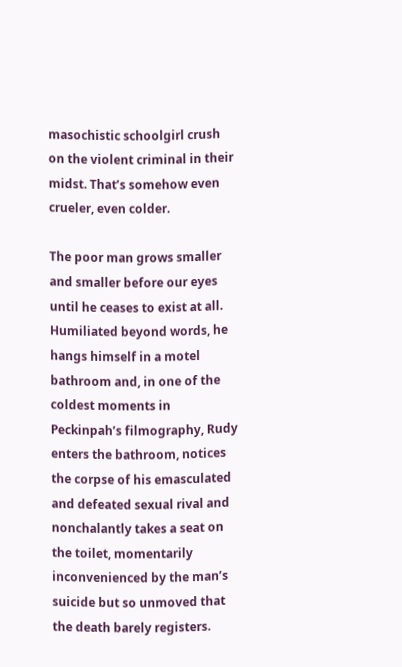masochistic schoolgirl crush on the violent criminal in their midst. That’s somehow even crueler, even colder.

The poor man grows smaller and smaller before our eyes until he ceases to exist at all. Humiliated beyond words, he hangs himself in a motel bathroom and, in one of the coldest moments in Peckinpah’s filmography, Rudy enters the bathroom, notices the corpse of his emasculated and defeated sexual rival and nonchalantly takes a seat on the toilet, momentarily inconvenienced by the man’s suicide but so unmoved that the death barely registers.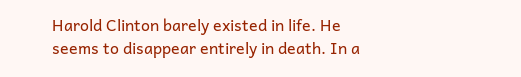Harold Clinton barely existed in life. He seems to disappear entirely in death. In a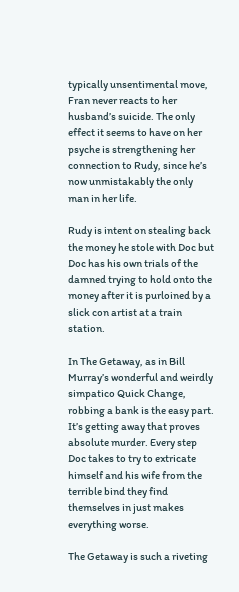typically unsentimental move, Fran never reacts to her husband’s suicide. The only effect it seems to have on her psyche is strengthening her connection to Rudy, since he’s now unmistakably the only man in her life.

Rudy is intent on stealing back the money he stole with Doc but Doc has his own trials of the damned trying to hold onto the money after it is purloined by a slick con artist at a train station.

In The Getaway, as in Bill Murray’s wonderful and weirdly simpatico Quick Change, robbing a bank is the easy part. It’s getting away that proves absolute murder. Every step Doc takes to try to extricate himself and his wife from the terrible bind they find themselves in just makes everything worse.

The Getaway is such a riveting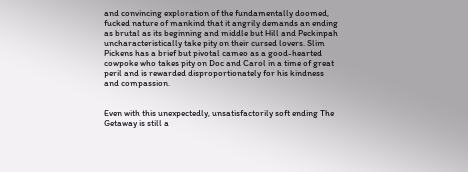and convincing exploration of the fundamentally doomed, fucked nature of mankind that it angrily demands an ending as brutal as its beginning and middle but Hill and Peckinpah uncharacteristically take pity on their cursed lovers. Slim Pickens has a brief but pivotal cameo as a good-hearted cowpoke who takes pity on Doc and Carol in a time of great peril and is rewarded disproportionately for his kindness and compassion.


Even with this unexpectedly, unsatisfactorily soft ending The Getaway is still a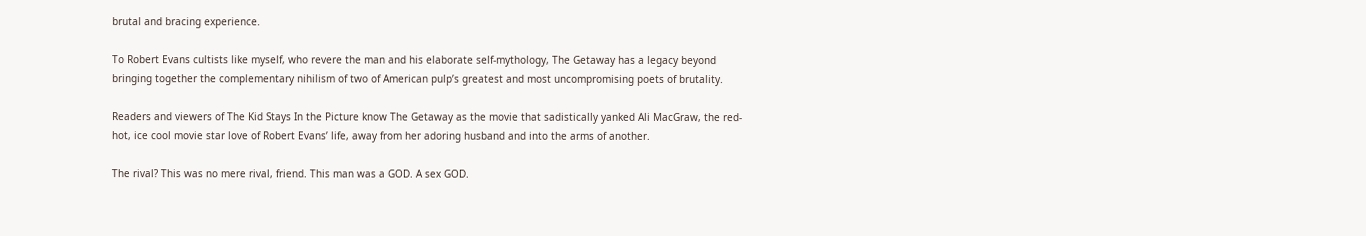brutal and bracing experience.

To Robert Evans cultists like myself, who revere the man and his elaborate self-mythology, The Getaway has a legacy beyond bringing together the complementary nihilism of two of American pulp’s greatest and most uncompromising poets of brutality.

Readers and viewers of The Kid Stays In the Picture know The Getaway as the movie that sadistically yanked Ali MacGraw, the red-hot, ice cool movie star love of Robert Evans’ life, away from her adoring husband and into the arms of another.

The rival? This was no mere rival, friend. This man was a GOD. A sex GOD.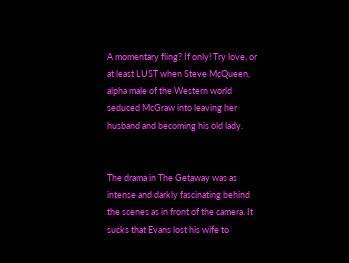A momentary fling? If only! Try love, or at least LUST when Steve McQueen, alpha male of the Western world seduced McGraw into leaving her husband and becoming his old lady.


The drama in The Getaway was as intense and darkly fascinating behind the scenes as in front of the camera. It sucks that Evans lost his wife to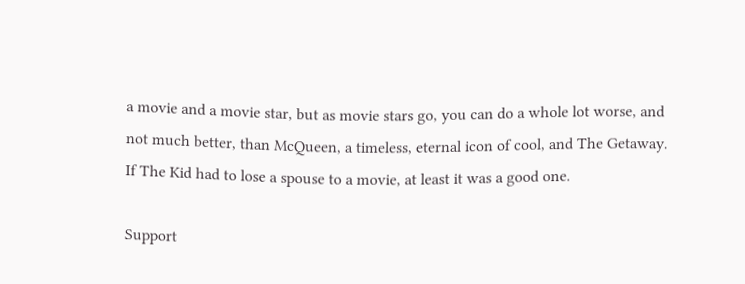a movie and a movie star, but as movie stars go, you can do a whole lot worse, and not much better, than McQueen, a timeless, eternal icon of cool, and The Getaway. If The Kid had to lose a spouse to a movie, at least it was a good one.

Support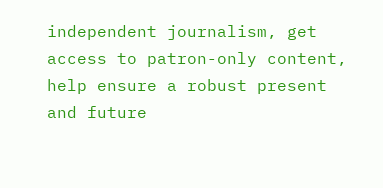independent journalism, get access to patron-only content, help ensure a robust present and future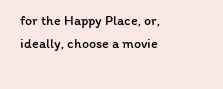for the Happy Place, or, ideally, choose a movie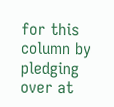for this column by pledging over at